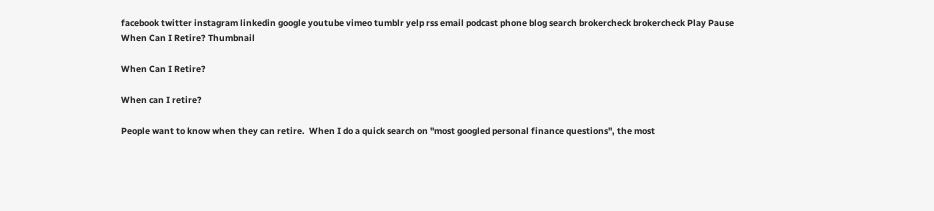facebook twitter instagram linkedin google youtube vimeo tumblr yelp rss email podcast phone blog search brokercheck brokercheck Play Pause
When Can I Retire? Thumbnail

When Can I Retire?

When can I retire?

People want to know when they can retire.  When I do a quick search on "most googled personal finance questions", the most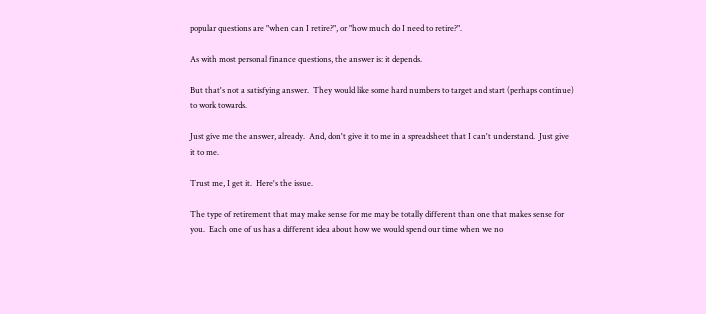popular questions are "when can I retire?", or "how much do I need to retire?".

As with most personal finance questions, the answer is: it depends.

But that's not a satisfying answer.  They would like some hard numbers to target and start (perhaps continue) to work towards.

Just give me the answer, already.  And, don't give it to me in a spreadsheet that I can't understand.  Just give it to me.

Trust me, I get it.  Here's the issue.

The type of retirement that may make sense for me may be totally different than one that makes sense for you.  Each one of us has a different idea about how we would spend our time when we no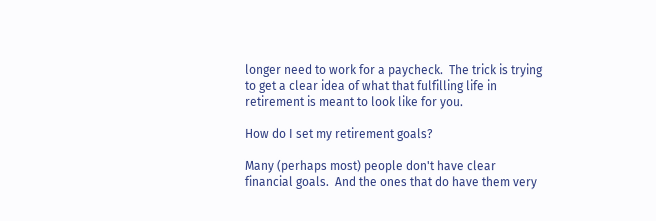longer need to work for a paycheck.  The trick is trying to get a clear idea of what that fulfilling life in retirement is meant to look like for you.

How do I set my retirement goals?

Many (perhaps most) people don't have clear financial goals.  And the ones that do have them very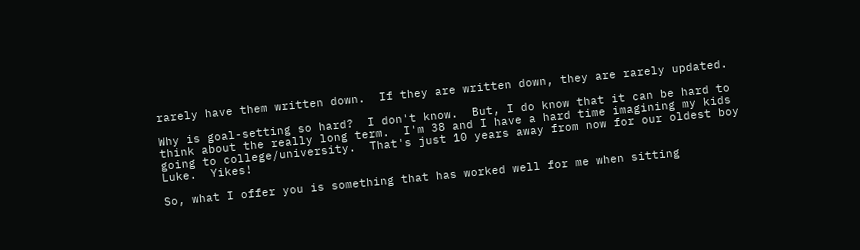rarely have them written down.  If they are written down, they are rarely updated.

Why is goal-setting so hard?  I don't know.  But, I do know that it can be hard to think about the really long term.  I'm 38 and I have a hard time imagining my kids going to college/university.  That's just 10 years away from now for our oldest boy Luke.  Yikes!

So, what I offer you is something that has worked well for me when sitting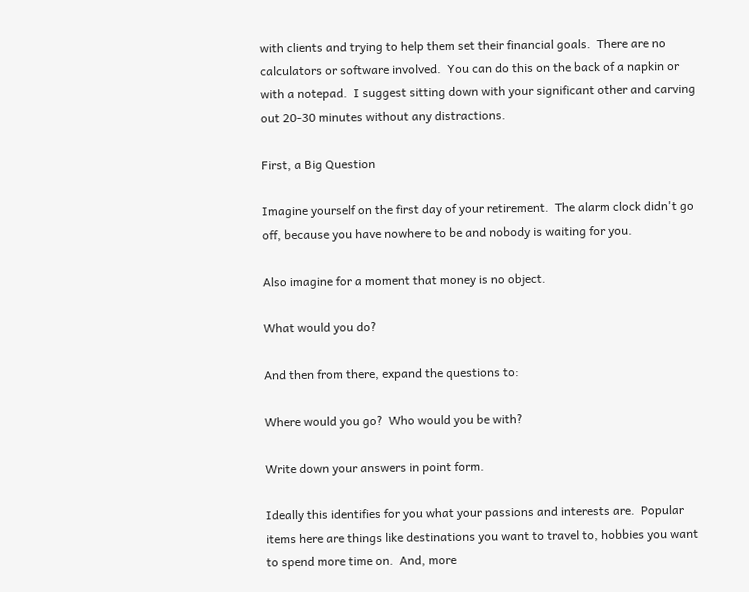with clients and trying to help them set their financial goals.  There are no calculators or software involved.  You can do this on the back of a napkin or with a notepad.  I suggest sitting down with your significant other and carving out 20-30 minutes without any distractions.

First, a Big Question

Imagine yourself on the first day of your retirement.  The alarm clock didn't go off, because you have nowhere to be and nobody is waiting for you.

Also imagine for a moment that money is no object.

What would you do?

And then from there, expand the questions to:

Where would you go?  Who would you be with?

Write down your answers in point form.

Ideally this identifies for you what your passions and interests are.  Popular items here are things like destinations you want to travel to, hobbies you want to spend more time on.  And, more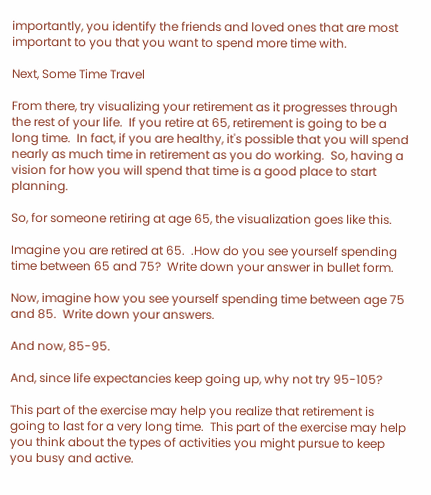importantly, you identify the friends and loved ones that are most important to you that you want to spend more time with.

Next, Some Time Travel

From there, try visualizing your retirement as it progresses through the rest of your life.  If you retire at 65, retirement is going to be a long time.  In fact, if you are healthy, it's possible that you will spend nearly as much time in retirement as you do working.  So, having a vision for how you will spend that time is a good place to start planning.

So, for someone retiring at age 65, the visualization goes like this.

Imagine you are retired at 65.  .How do you see yourself spending time between 65 and 75?  Write down your answer in bullet form.

Now, imagine how you see yourself spending time between age 75 and 85.  Write down your answers.

And now, 85-95.

And, since life expectancies keep going up, why not try 95-105?

This part of the exercise may help you realize that retirement is going to last for a very long time.  This part of the exercise may help you think about the types of activities you might pursue to keep you busy and active.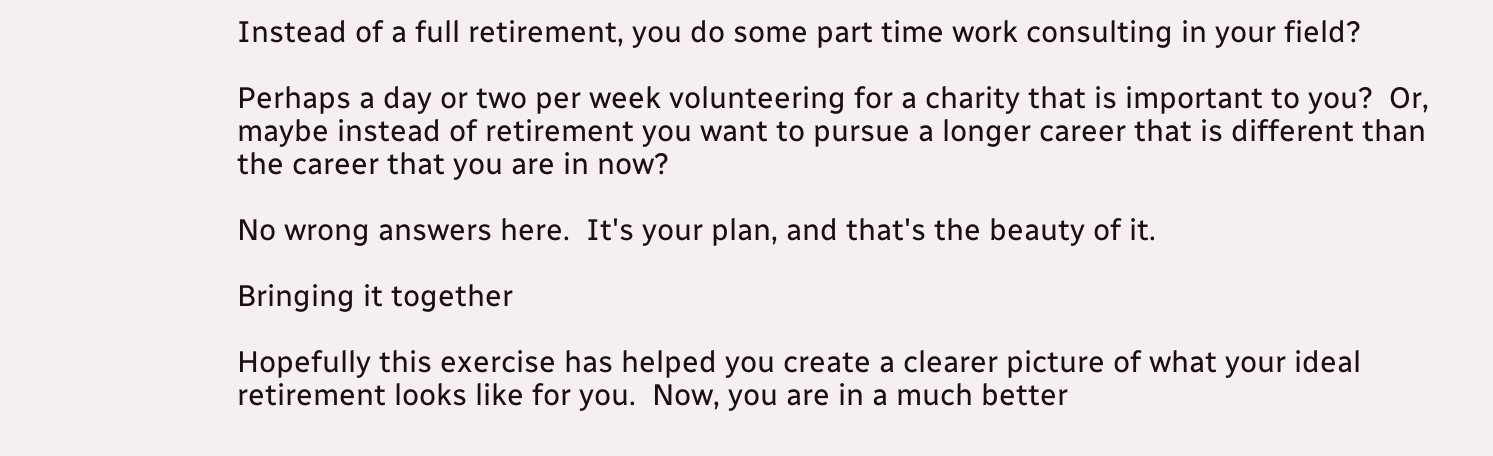Instead of a full retirement, you do some part time work consulting in your field?

Perhaps a day or two per week volunteering for a charity that is important to you?  Or, maybe instead of retirement you want to pursue a longer career that is different than the career that you are in now?

No wrong answers here.  It's your plan, and that's the beauty of it.

Bringing it together

Hopefully this exercise has helped you create a clearer picture of what your ideal retirement looks like for you.  Now, you are in a much better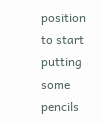position to start putting some pencils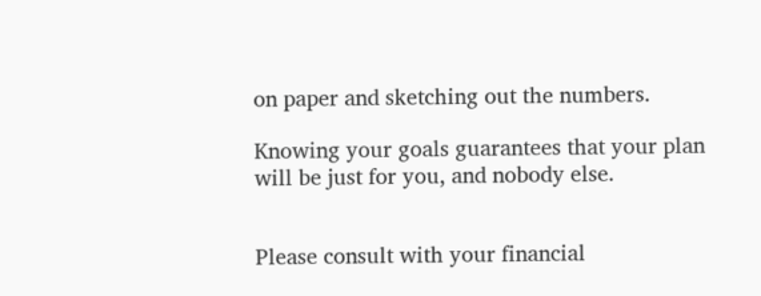on paper and sketching out the numbers.

Knowing your goals guarantees that your plan will be just for you, and nobody else.


Please consult with your financial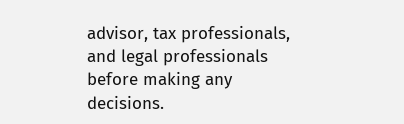advisor, tax professionals, and legal professionals before making any decisions.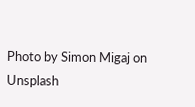Photo by Simon Migaj on Unsplash